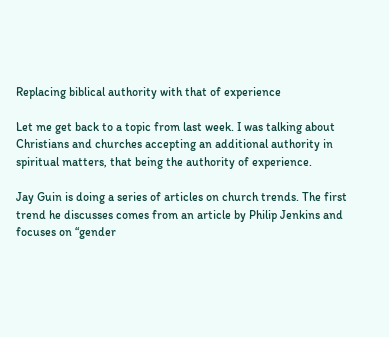Replacing biblical authority with that of experience

Let me get back to a topic from last week. I was talking about Christians and churches accepting an additional authority in spiritual matters, that being the authority of experience.

Jay Guin is doing a series of articles on church trends. The first trend he discusses comes from an article by Philip Jenkins and focuses on “gender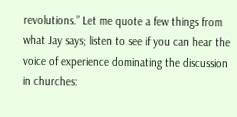revolutions.” Let me quote a few things from what Jay says; listen to see if you can hear the voice of experience dominating the discussion in churches: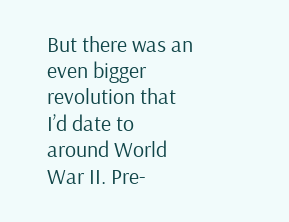But there was an even bigger revolution that I’d date to around World War II. Pre-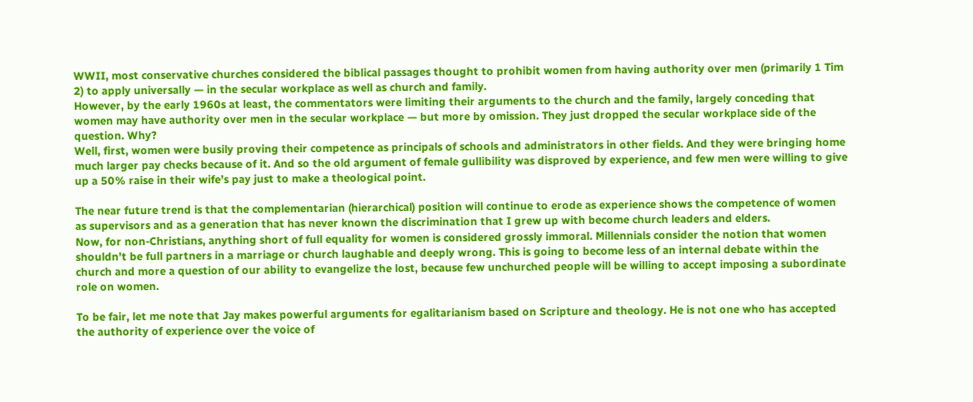WWII, most conservative churches considered the biblical passages thought to prohibit women from having authority over men (primarily 1 Tim 2) to apply universally — in the secular workplace as well as church and family.
However, by the early 1960s at least, the commentators were limiting their arguments to the church and the family, largely conceding that women may have authority over men in the secular workplace — but more by omission. They just dropped the secular workplace side of the question. Why?
Well, first, women were busily proving their competence as principals of schools and administrators in other fields. And they were bringing home much larger pay checks because of it. And so the old argument of female gullibility was disproved by experience, and few men were willing to give up a 50% raise in their wife’s pay just to make a theological point.

The near future trend is that the complementarian (hierarchical) position will continue to erode as experience shows the competence of women as supervisors and as a generation that has never known the discrimination that I grew up with become church leaders and elders.
Now, for non-Christians, anything short of full equality for women is considered grossly immoral. Millennials consider the notion that women shouldn’t be full partners in a marriage or church laughable and deeply wrong. This is going to become less of an internal debate within the church and more a question of our ability to evangelize the lost, because few unchurched people will be willing to accept imposing a subordinate role on women.

To be fair, let me note that Jay makes powerful arguments for egalitarianism based on Scripture and theology. He is not one who has accepted the authority of experience over the voice of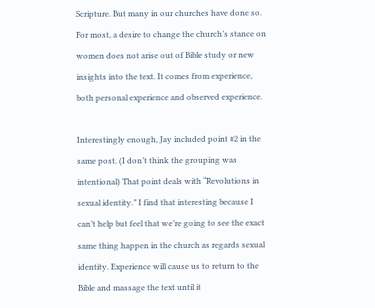Scripture. But many in our churches have done so. For most, a desire to change the church’s stance on women does not arise out of Bible study or new insights into the text. It comes from experience, both personal experience and observed experience.

Interestingly enough, Jay included point #2 in the same post. (I don’t think the grouping was intentional) That point deals with “Revolutions in sexual identity.” I find that interesting because I can’t help but feel that we’re going to see the exact same thing happen in the church as regards sexual identity. Experience will cause us to return to the Bible and massage the text until it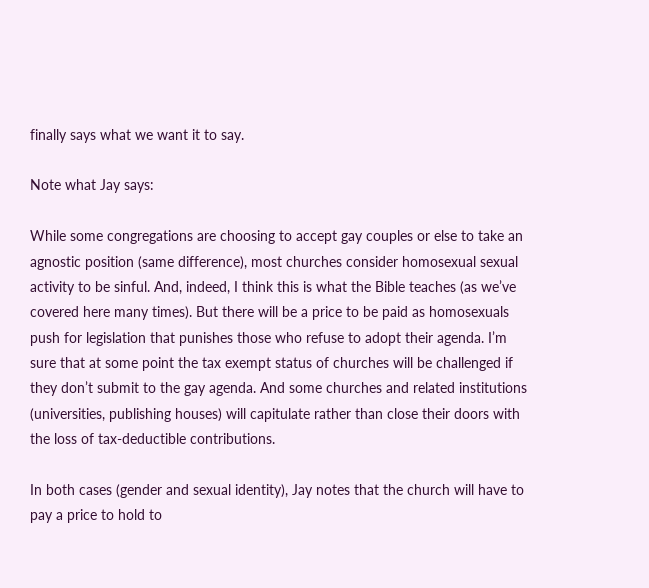finally says what we want it to say.

Note what Jay says:

While some congregations are choosing to accept gay couples or else to take an agnostic position (same difference), most churches consider homosexual sexual activity to be sinful. And, indeed, I think this is what the Bible teaches (as we’ve covered here many times). But there will be a price to be paid as homosexuals push for legislation that punishes those who refuse to adopt their agenda. I’m sure that at some point the tax exempt status of churches will be challenged if they don’t submit to the gay agenda. And some churches and related institutions (universities, publishing houses) will capitulate rather than close their doors with the loss of tax-deductible contributions.

In both cases (gender and sexual identity), Jay notes that the church will have to pay a price to hold to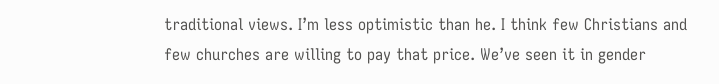traditional views. I’m less optimistic than he. I think few Christians and few churches are willing to pay that price. We’ve seen it in gender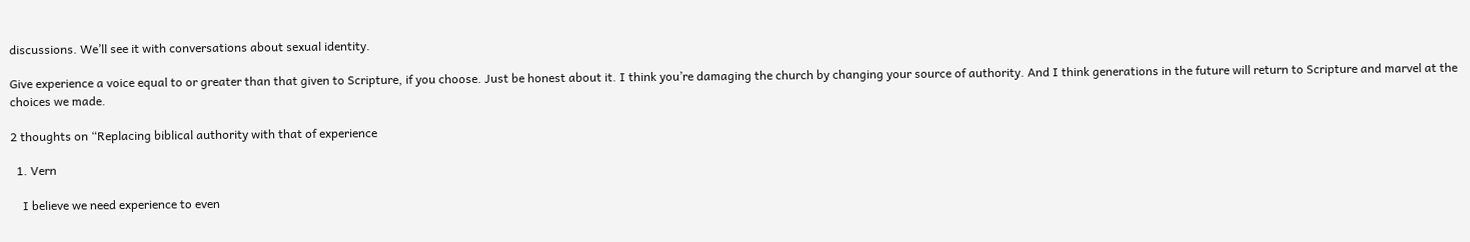discussions. We’ll see it with conversations about sexual identity.

Give experience a voice equal to or greater than that given to Scripture, if you choose. Just be honest about it. I think you’re damaging the church by changing your source of authority. And I think generations in the future will return to Scripture and marvel at the choices we made.

2 thoughts on “Replacing biblical authority with that of experience

  1. Vern

    I believe we need experience to even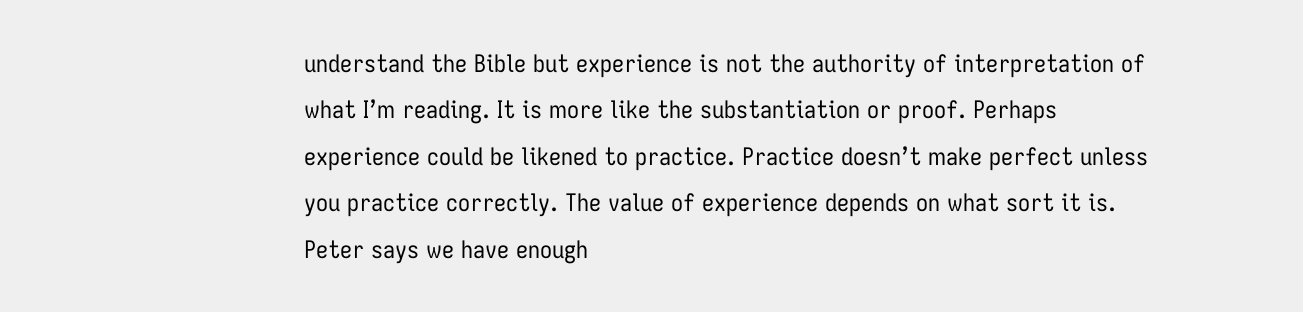understand the Bible but experience is not the authority of interpretation of what I’m reading. It is more like the substantiation or proof. Perhaps experience could be likened to practice. Practice doesn’t make perfect unless you practice correctly. The value of experience depends on what sort it is. Peter says we have enough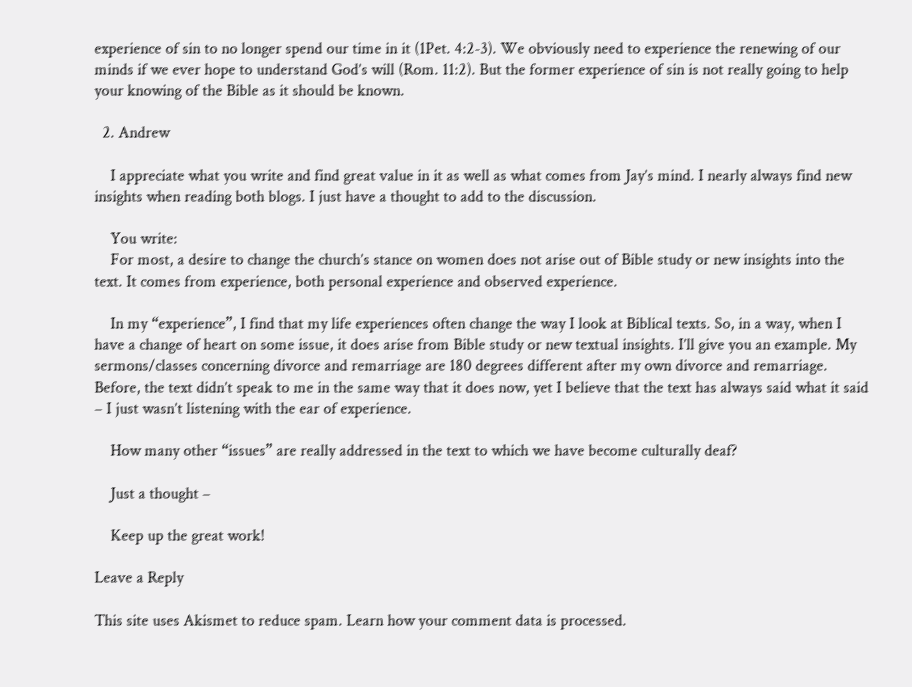experience of sin to no longer spend our time in it (1Pet. 4:2-3). We obviously need to experience the renewing of our minds if we ever hope to understand God’s will (Rom. 11:2). But the former experience of sin is not really going to help your knowing of the Bible as it should be known.

  2. Andrew

    I appreciate what you write and find great value in it as well as what comes from Jay’s mind. I nearly always find new insights when reading both blogs. I just have a thought to add to the discussion.

    You write:
    For most, a desire to change the church’s stance on women does not arise out of Bible study or new insights into the text. It comes from experience, both personal experience and observed experience.

    In my “experience”, I find that my life experiences often change the way I look at Biblical texts. So, in a way, when I have a change of heart on some issue, it does arise from Bible study or new textual insights. I’ll give you an example. My sermons/classes concerning divorce and remarriage are 180 degrees different after my own divorce and remarriage. Before, the text didn’t speak to me in the same way that it does now, yet I believe that the text has always said what it said – I just wasn’t listening with the ear of experience.

    How many other “issues” are really addressed in the text to which we have become culturally deaf?

    Just a thought –

    Keep up the great work!

Leave a Reply

This site uses Akismet to reduce spam. Learn how your comment data is processed.